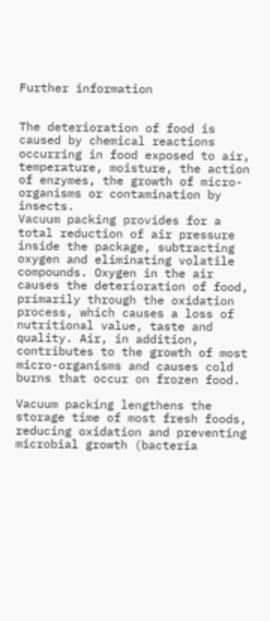Further information


The deterioration of food is caused by chemical reactions occurring in food exposed to air, temperature, moisture, the action of enzymes, the growth of micro-organisms or contamination by insects.
Vacuum packing provides for a total reduction of air pressure inside the package, subtracting oxygen and eliminating volatile compounds. Oxygen in the air causes the deterioration of food, primarily through the oxidation process, which causes a loss of nutritional value, taste and quality. Air, in addition, contributes to the growth of most micro-organisms and causes cold burns that occur on frozen food.

Vacuum packing lengthens the storage time of most fresh foods, reducing oxidation and preventing microbial growth (bacteria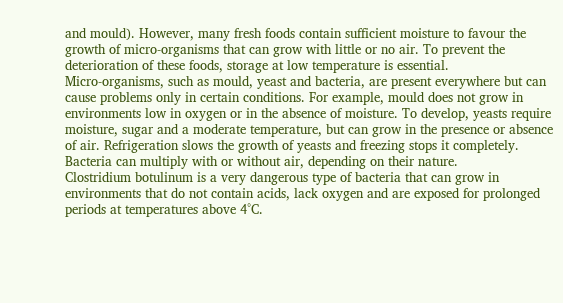and mould). However, many fresh foods contain sufficient moisture to favour the growth of micro-organisms that can grow with little or no air. To prevent the deterioration of these foods, storage at low temperature is essential.
Micro-organisms, such as mould, yeast and bacteria, are present everywhere but can cause problems only in certain conditions. For example, mould does not grow in environments low in oxygen or in the absence of moisture. To develop, yeasts require moisture, sugar and a moderate temperature, but can grow in the presence or absence of air. Refrigeration slows the growth of yeasts and freezing stops it completely. Bacteria can multiply with or without air, depending on their nature.
Clostridium botulinum is a very dangerous type of bacteria that can grow in environments that do not contain acids, lack oxygen and are exposed for prolonged periods at temperatures above 4°C.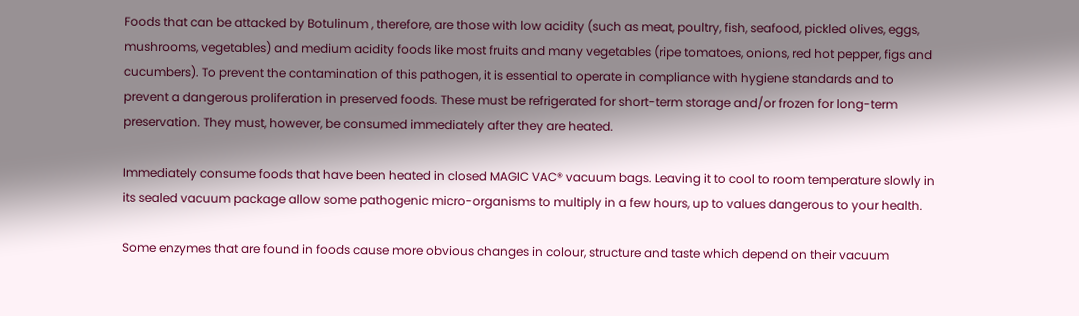Foods that can be attacked by Botulinum , therefore, are those with low acidity (such as meat, poultry, fish, seafood, pickled olives, eggs, mushrooms, vegetables) and medium acidity foods like most fruits and many vegetables (ripe tomatoes, onions, red hot pepper, figs and cucumbers). To prevent the contamination of this pathogen, it is essential to operate in compliance with hygiene standards and to prevent a dangerous proliferation in preserved foods. These must be refrigerated for short-term storage and/or frozen for long-term preservation. They must, however, be consumed immediately after they are heated.

Immediately consume foods that have been heated in closed MAGIC VAC® vacuum bags. Leaving it to cool to room temperature slowly in its sealed vacuum package allow some pathogenic micro-organisms to multiply in a few hours, up to values dangerous to your health.

Some enzymes that are found in foods cause more obvious changes in colour, structure and taste which depend on their vacuum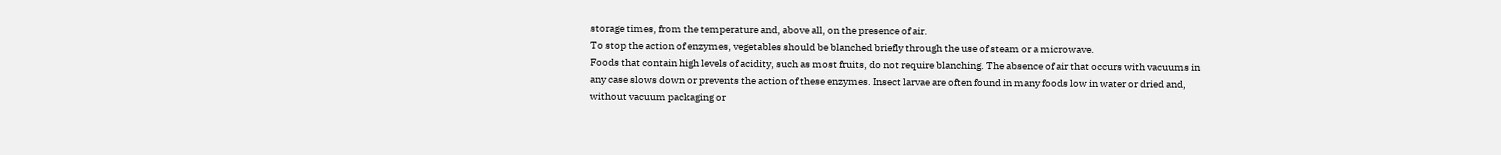storage times, from the temperature and, above all, on the presence of air.
To stop the action of enzymes, vegetables should be blanched briefly through the use of steam or a microwave.
Foods that contain high levels of acidity, such as most fruits, do not require blanching. The absence of air that occurs with vacuums in any case slows down or prevents the action of these enzymes. Insect larvae are often found in many foods low in water or dried and, without vacuum packaging or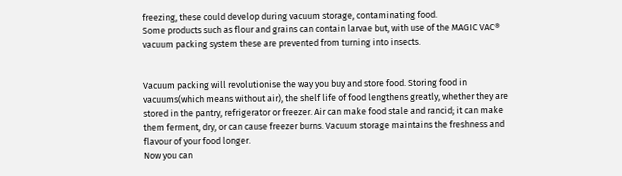freezing, these could develop during vacuum storage, contaminating food.
Some products such as flour and grains can contain larvae but, with use of the MAGIC VAC® vacuum packing system these are prevented from turning into insects.


Vacuum packing will revolutionise the way you buy and store food. Storing food in vacuums(which means without air), the shelf life of food lengthens greatly, whether they are stored in the pantry, refrigerator or freezer. Air can make food stale and rancid; it can make them ferment, dry, or can cause freezer burns. Vacuum storage maintains the freshness and flavour of your food longer.
Now you can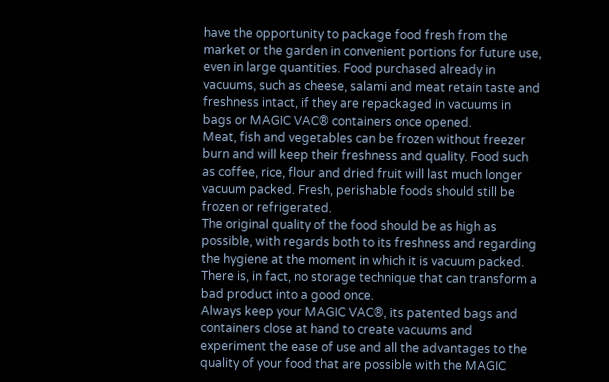have the opportunity to package food fresh from the market or the garden in convenient portions for future use, even in large quantities. Food purchased already in vacuums, such as cheese, salami and meat retain taste and freshness intact, if they are repackaged in vacuums in bags or MAGIC VAC® containers once opened.
Meat, fish and vegetables can be frozen without freezer burn and will keep their freshness and quality. Food such as coffee, rice, flour and dried fruit will last much longer vacuum packed. Fresh, perishable foods should still be frozen or refrigerated.
The original quality of the food should be as high as possible, with regards both to its freshness and regarding the hygiene at the moment in which it is vacuum packed.
There is, in fact, no storage technique that can transform a bad product into a good once.
Always keep your MAGIC VAC®, its patented bags and containers close at hand to create vacuums and experiment the ease of use and all the advantages to the quality of your food that are possible with the MAGIC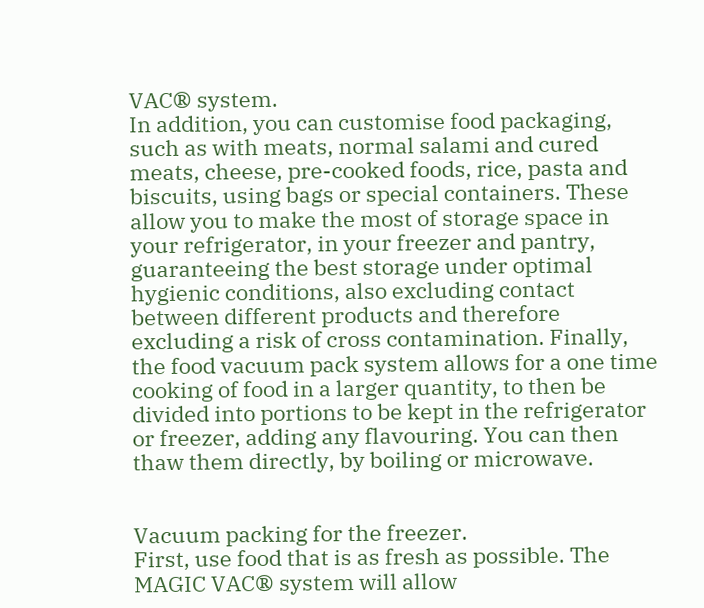VAC® system.
In addition, you can customise food packaging, such as with meats, normal salami and cured meats, cheese, pre-cooked foods, rice, pasta and biscuits, using bags or special containers. These allow you to make the most of storage space in your refrigerator, in your freezer and pantry, guaranteeing the best storage under optimal hygienic conditions, also excluding contact between different products and therefore excluding a risk of cross contamination. Finally, the food vacuum pack system allows for a one time cooking of food in a larger quantity, to then be divided into portions to be kept in the refrigerator or freezer, adding any flavouring. You can then thaw them directly, by boiling or microwave.


Vacuum packing for the freezer.
First, use food that is as fresh as possible. The MAGIC VAC® system will allow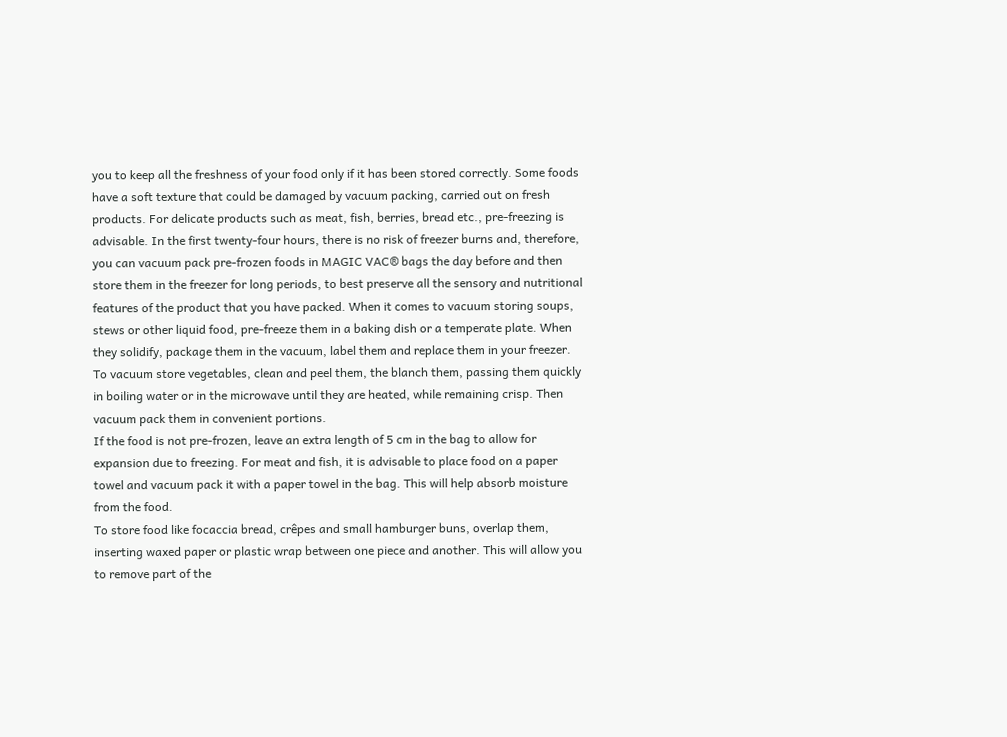you to keep all the freshness of your food only if it has been stored correctly. Some foods have a soft texture that could be damaged by vacuum packing, carried out on fresh products. For delicate products such as meat, fish, berries, bread etc., pre-freezing is advisable. In the first twenty-four hours, there is no risk of freezer burns and, therefore, you can vacuum pack pre-frozen foods in MAGIC VAC® bags the day before and then store them in the freezer for long periods, to best preserve all the sensory and nutritional features of the product that you have packed. When it comes to vacuum storing soups, stews or other liquid food, pre-freeze them in a baking dish or a temperate plate. When they solidify, package them in the vacuum, label them and replace them in your freezer. To vacuum store vegetables, clean and peel them, the blanch them, passing them quickly in boiling water or in the microwave until they are heated, while remaining crisp. Then vacuum pack them in convenient portions.
If the food is not pre-frozen, leave an extra length of 5 cm in the bag to allow for expansion due to freezing. For meat and fish, it is advisable to place food on a paper towel and vacuum pack it with a paper towel in the bag. This will help absorb moisture from the food.
To store food like focaccia bread, crêpes and small hamburger buns, overlap them, inserting waxed paper or plastic wrap between one piece and another. This will allow you to remove part of the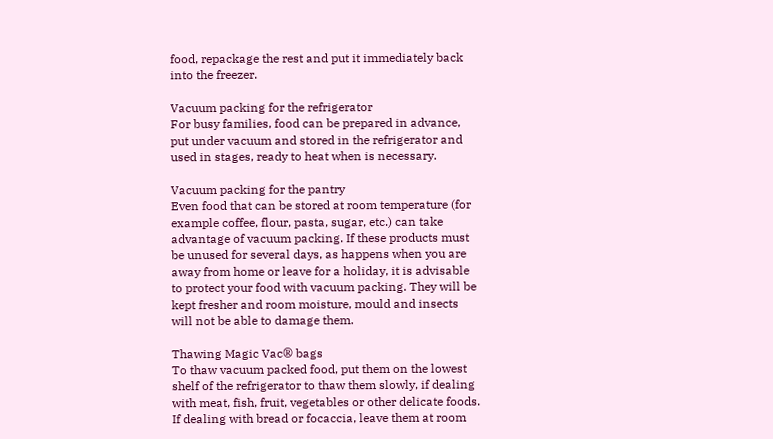food, repackage the rest and put it immediately back into the freezer.

Vacuum packing for the refrigerator
For busy families, food can be prepared in advance, put under vacuum and stored in the refrigerator and used in stages, ready to heat when is necessary.

Vacuum packing for the pantry
Even food that can be stored at room temperature (for example coffee, flour, pasta, sugar, etc.) can take advantage of vacuum packing. If these products must be unused for several days, as happens when you are away from home or leave for a holiday, it is advisable to protect your food with vacuum packing. They will be kept fresher and room moisture, mould and insects will not be able to damage them.

Thawing Magic Vac® bags
To thaw vacuum packed food, put them on the lowest shelf of the refrigerator to thaw them slowly, if dealing with meat, fish, fruit, vegetables or other delicate foods. If dealing with bread or focaccia, leave them at room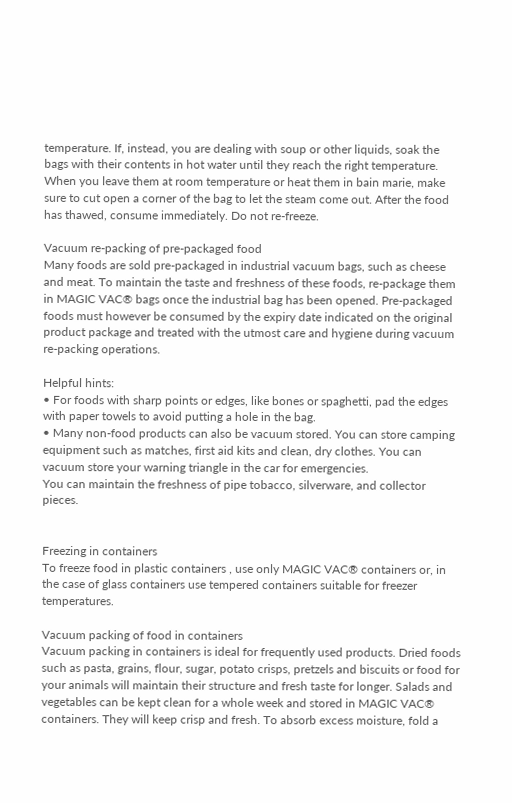temperature. If, instead, you are dealing with soup or other liquids, soak the bags with their contents in hot water until they reach the right temperature.
When you leave them at room temperature or heat them in bain marie, make sure to cut open a corner of the bag to let the steam come out. After the food has thawed, consume immediately. Do not re-freeze.

Vacuum re-packing of pre-packaged food
Many foods are sold pre-packaged in industrial vacuum bags, such as cheese and meat. To maintain the taste and freshness of these foods, re-package them in MAGIC VAC® bags once the industrial bag has been opened. Pre-packaged foods must however be consumed by the expiry date indicated on the original product package and treated with the utmost care and hygiene during vacuum re-packing operations.

Helpful hints:
• For foods with sharp points or edges, like bones or spaghetti, pad the edges with paper towels to avoid putting a hole in the bag.
• Many non-food products can also be vacuum stored. You can store camping equipment such as matches, first aid kits and clean, dry clothes. You can vacuum store your warning triangle in the car for emergencies.
You can maintain the freshness of pipe tobacco, silverware, and collector pieces.


Freezing in containers
To freeze food in plastic containers , use only MAGIC VAC® containers or, in the case of glass containers use tempered containers suitable for freezer temperatures.

Vacuum packing of food in containers
Vacuum packing in containers is ideal for frequently used products. Dried foods such as pasta, grains, flour, sugar, potato crisps, pretzels and biscuits or food for your animals will maintain their structure and fresh taste for longer. Salads and vegetables can be kept clean for a whole week and stored in MAGIC VAC® containers. They will keep crisp and fresh. To absorb excess moisture, fold a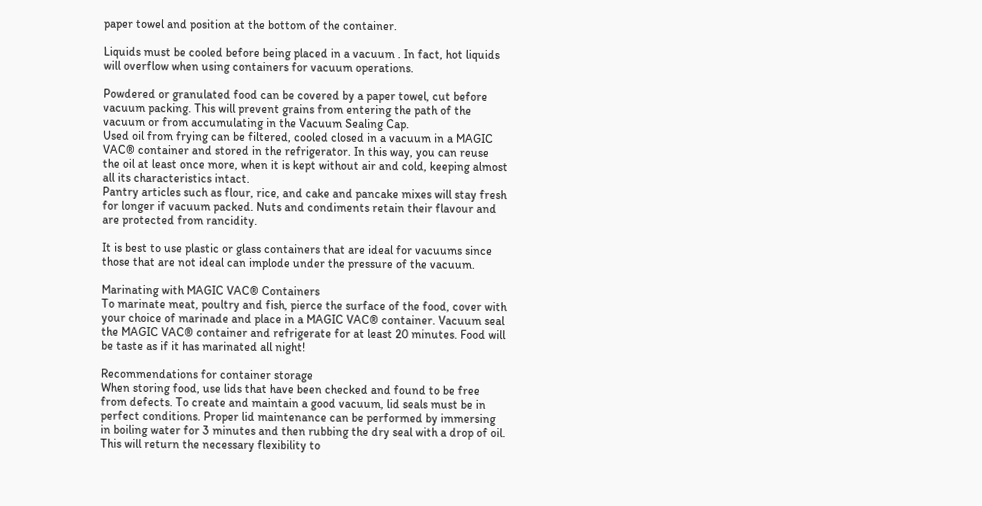paper towel and position at the bottom of the container.

Liquids must be cooled before being placed in a vacuum . In fact, hot liquids will overflow when using containers for vacuum operations.

Powdered or granulated food can be covered by a paper towel, cut before vacuum packing. This will prevent grains from entering the path of the vacuum or from accumulating in the Vacuum Sealing Cap.
Used oil from frying can be filtered, cooled closed in a vacuum in a MAGIC VAC® container and stored in the refrigerator. In this way, you can reuse the oil at least once more, when it is kept without air and cold, keeping almost all its characteristics intact.
Pantry articles such as flour, rice, and cake and pancake mixes will stay fresh for longer if vacuum packed. Nuts and condiments retain their flavour and are protected from rancidity.

It is best to use plastic or glass containers that are ideal for vacuums since those that are not ideal can implode under the pressure of the vacuum.

Marinating with MAGIC VAC® Containers
To marinate meat, poultry and fish, pierce the surface of the food, cover with your choice of marinade and place in a MAGIC VAC® container. Vacuum seal the MAGIC VAC® container and refrigerate for at least 20 minutes. Food will be taste as if it has marinated all night!

Recommendations for container storage
When storing food, use lids that have been checked and found to be free from defects. To create and maintain a good vacuum, lid seals must be in perfect conditions. Proper lid maintenance can be performed by immersing in boiling water for 3 minutes and then rubbing the dry seal with a drop of oil. This will return the necessary flexibility to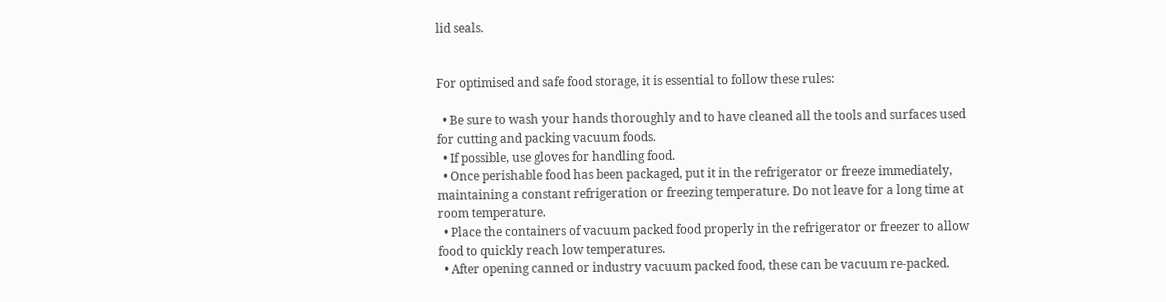lid seals.


For optimised and safe food storage, it is essential to follow these rules:

  • Be sure to wash your hands thoroughly and to have cleaned all the tools and surfaces used for cutting and packing vacuum foods.
  • If possible, use gloves for handling food.
  • Once perishable food has been packaged, put it in the refrigerator or freeze immediately, maintaining a constant refrigeration or freezing temperature. Do not leave for a long time at room temperature.
  • Place the containers of vacuum packed food properly in the refrigerator or freezer to allow food to quickly reach low temperatures.
  • After opening canned or industry vacuum packed food, these can be vacuum re-packed.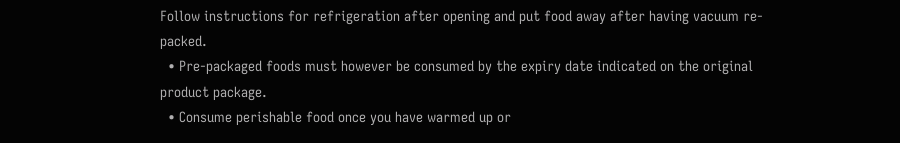Follow instructions for refrigeration after opening and put food away after having vacuum re-packed.
  • Pre-packaged foods must however be consumed by the expiry date indicated on the original product package.
  • Consume perishable food once you have warmed up or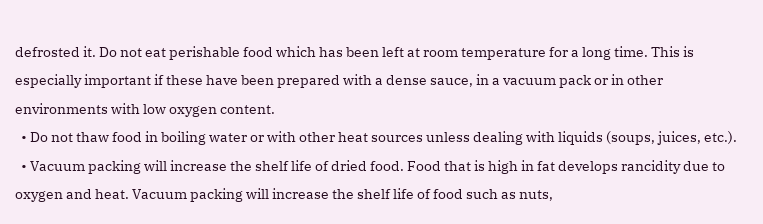defrosted it. Do not eat perishable food which has been left at room temperature for a long time. This is especially important if these have been prepared with a dense sauce, in a vacuum pack or in other environments with low oxygen content.
  • Do not thaw food in boiling water or with other heat sources unless dealing with liquids (soups, juices, etc.).
  • Vacuum packing will increase the shelf life of dried food. Food that is high in fat develops rancidity due to oxygen and heat. Vacuum packing will increase the shelf life of food such as nuts,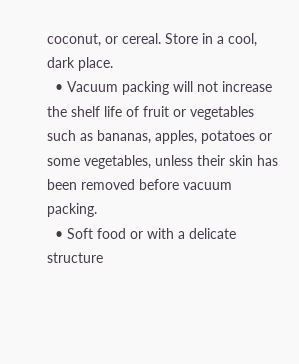coconut, or cereal. Store in a cool, dark place.
  • Vacuum packing will not increase the shelf life of fruit or vegetables such as bananas, apples, potatoes or some vegetables, unless their skin has been removed before vacuum packing.
  • Soft food or with a delicate structure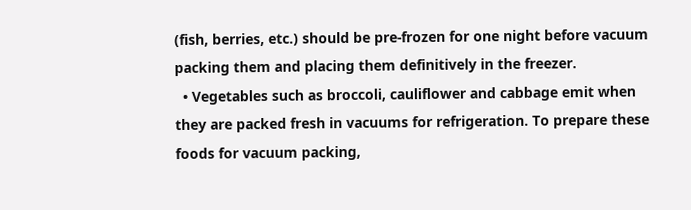(fish, berries, etc.) should be pre-frozen for one night before vacuum packing them and placing them definitively in the freezer.
  • Vegetables such as broccoli, cauliflower and cabbage emit when they are packed fresh in vacuums for refrigeration. To prepare these foods for vacuum packing,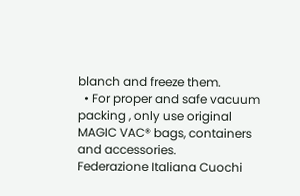blanch and freeze them.
  • For proper and safe vacuum packing , only use original MAGIC VAC® bags, containers and accessories.
Federazione Italiana Cuochi